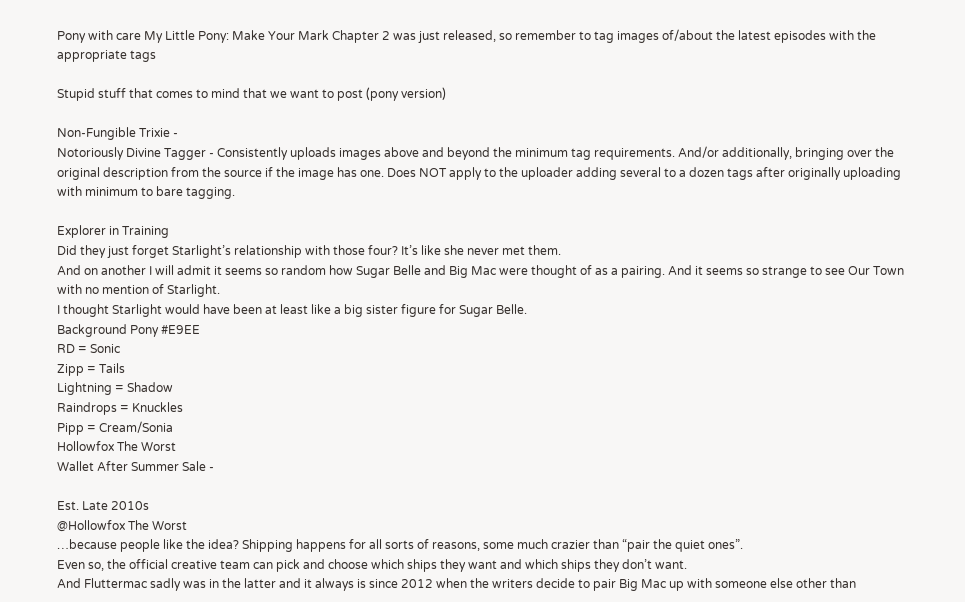Pony with care My Little Pony: Make Your Mark Chapter 2 was just released, so remember to tag images of/about the latest episodes with the appropriate tags

Stupid stuff that comes to mind that we want to post (pony version)

Non-Fungible Trixie -
Notoriously Divine Tagger - Consistently uploads images above and beyond the minimum tag requirements. And/or additionally, bringing over the original description from the source if the image has one. Does NOT apply to the uploader adding several to a dozen tags after originally uploading with minimum to bare tagging.

Explorer in Training
Did they just forget Starlight’s relationship with those four? It’s like she never met them.
And on another I will admit it seems so random how Sugar Belle and Big Mac were thought of as a pairing. And it seems so strange to see Our Town with no mention of Starlight.
I thought Starlight would have been at least like a big sister figure for Sugar Belle.
Background Pony #E9EE
RD = Sonic
Zipp = Tails
Lightning = Shadow
Raindrops = Knuckles
Pipp = Cream/Sonia
Hollowfox The Worst
Wallet After Summer Sale -

Est. Late 2010s
@Hollowfox The Worst
…because people like the idea? Shipping happens for all sorts of reasons, some much crazier than “pair the quiet ones”.
Even so, the official creative team can pick and choose which ships they want and which ships they don’t want.
And Fluttermac sadly was in the latter and it always is since 2012 when the writers decide to pair Big Mac up with someone else other than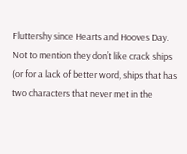Fluttershy since Hearts and Hooves Day. Not to mention they don’t like crack ships (or for a lack of better word, ships that has two characters that never met in the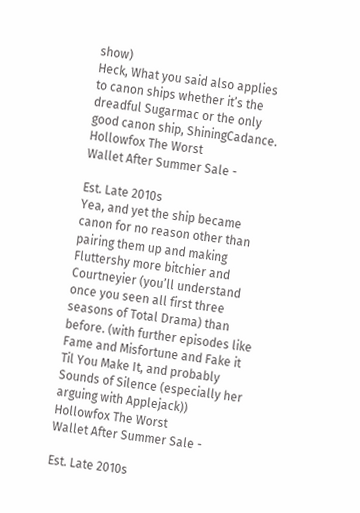show)
Heck, What you said also applies to canon ships whether it’s the dreadful Sugarmac or the only good canon ship, ShiningCadance.
Hollowfox The Worst
Wallet After Summer Sale -

Est. Late 2010s
Yea, and yet the ship became canon for no reason other than pairing them up and making Fluttershy more bitchier and Courtneyier (you’ll understand once you seen all first three seasons of Total Drama) than before. (with further episodes like Fame and Misfortune and Fake it Til You Make It, and probably Sounds of Silence (especially her arguing with Applejack))
Hollowfox The Worst
Wallet After Summer Sale -

Est. Late 2010s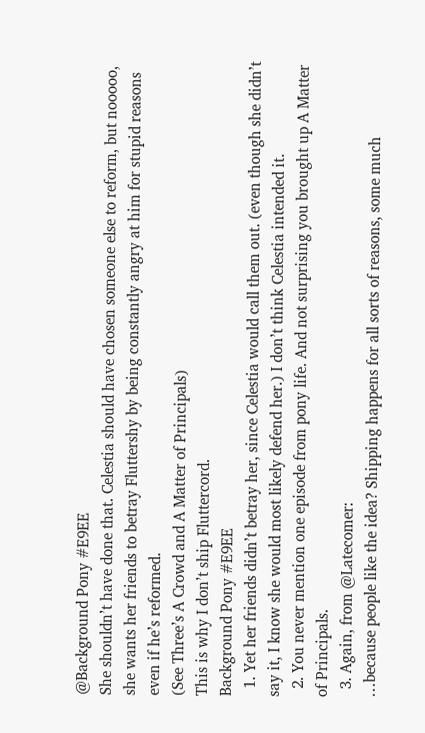@Background Pony #E9EE
She shouldn’t have done that. Celestia should have chosen someone else to reform, but nooooo, she wants her friends to betray Fluttershy by being constantly angry at him for stupid reasons even if he’s reformed.
(See Three’s A Crowd and A Matter of Principals)
This is why I don’t ship Fluttercord.
Background Pony #E9EE
  1. Yet her friends didn’t betray her, since Celestia would call them out. (even though she didn’t say it, I know she would most likely defend her.) I don’t think Celestia intended it.
  2. You never mention one episode from pony life. And not surprising you brought up A Matter of Principals.
  3. Again, from @Latecomer:
…because people like the idea? Shipping happens for all sorts of reasons, some much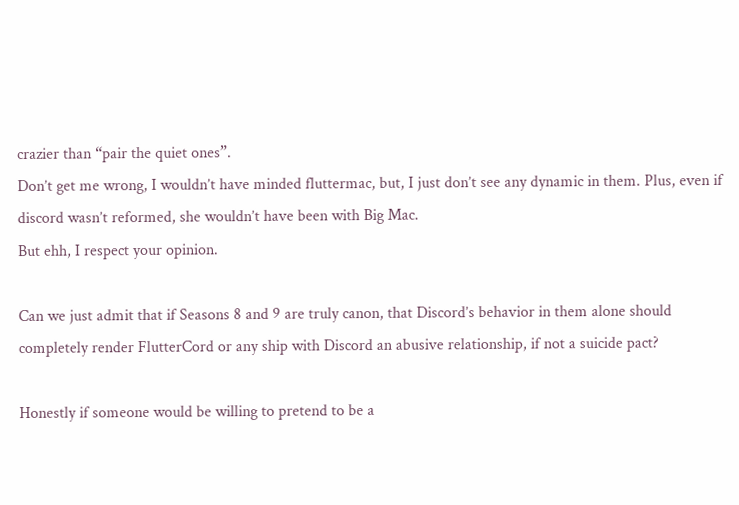crazier than “pair the quiet ones”.
Don’t get me wrong, I wouldn’t have minded fluttermac, but, I just don’t see any dynamic in them. Plus, even if discord wasn’t reformed, she wouldn’t have been with Big Mac.
But ehh, I respect your opinion.

Can we just admit that if Seasons 8 and 9 are truly canon, that Discord’s behavior in them alone should completely render FlutterCord or any ship with Discord an abusive relationship, if not a suicide pact?

Honestly if someone would be willing to pretend to be a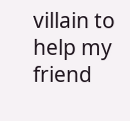villain to help my friend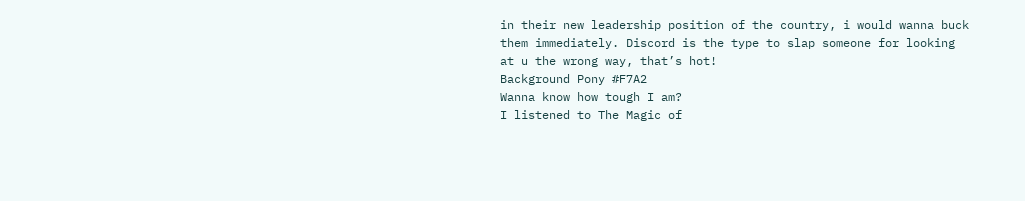in their new leadership position of the country, i would wanna buck them immediately. Discord is the type to slap someone for looking at u the wrong way, that’s hot!
Background Pony #F7A2
Wanna know how tough I am?
I listened to The Magic of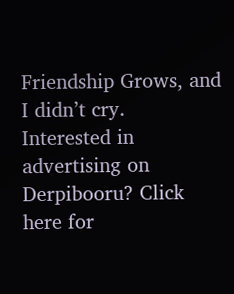Friendship Grows, and I didn’t cry.
Interested in advertising on Derpibooru? Click here for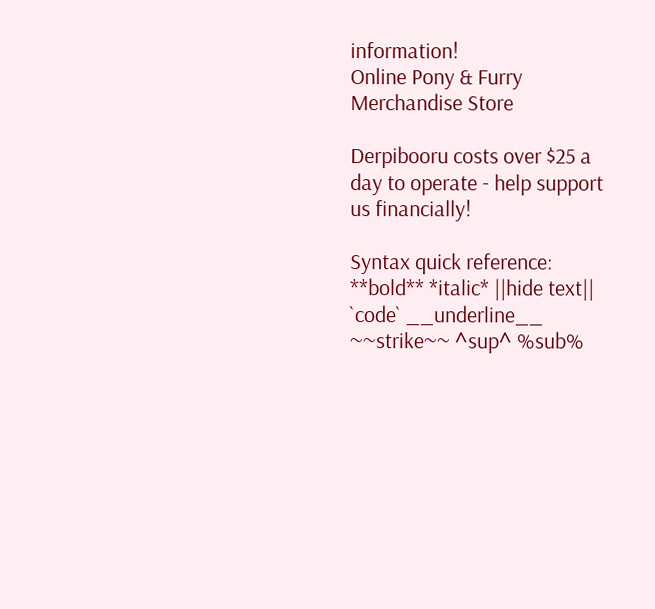information!
Online Pony & Furry Merchandise Store

Derpibooru costs over $25 a day to operate - help support us financially!

Syntax quick reference: **bold** *italic* ||hide text|| `code` __underline__ ~~strike~~ ^sup^ %sub%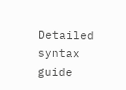Detailed syntax guide